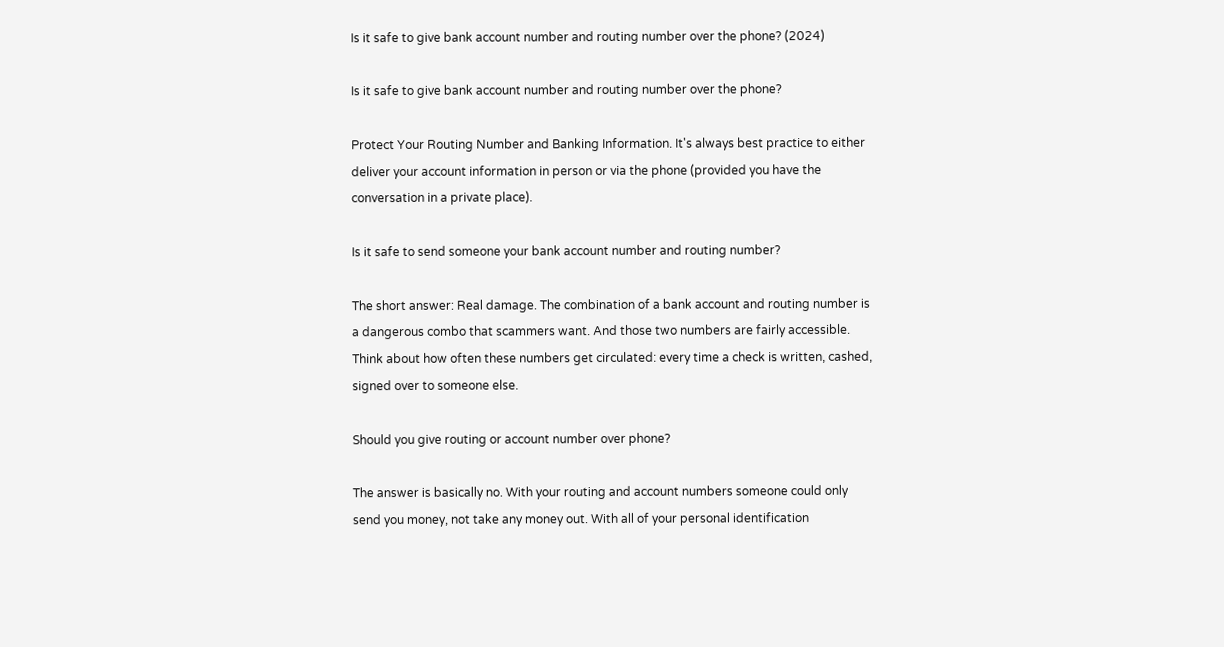Is it safe to give bank account number and routing number over the phone? (2024)

Is it safe to give bank account number and routing number over the phone?

Protect Your Routing Number and Banking Information. It's always best practice to either deliver your account information in person or via the phone (provided you have the conversation in a private place).

Is it safe to send someone your bank account number and routing number?

The short answer: Real damage. The combination of a bank account and routing number is a dangerous combo that scammers want. And those two numbers are fairly accessible. Think about how often these numbers get circulated: every time a check is written, cashed, signed over to someone else.

Should you give routing or account number over phone?

The answer is basically no. With your routing and account numbers someone could only send you money, not take any money out. With all of your personal identification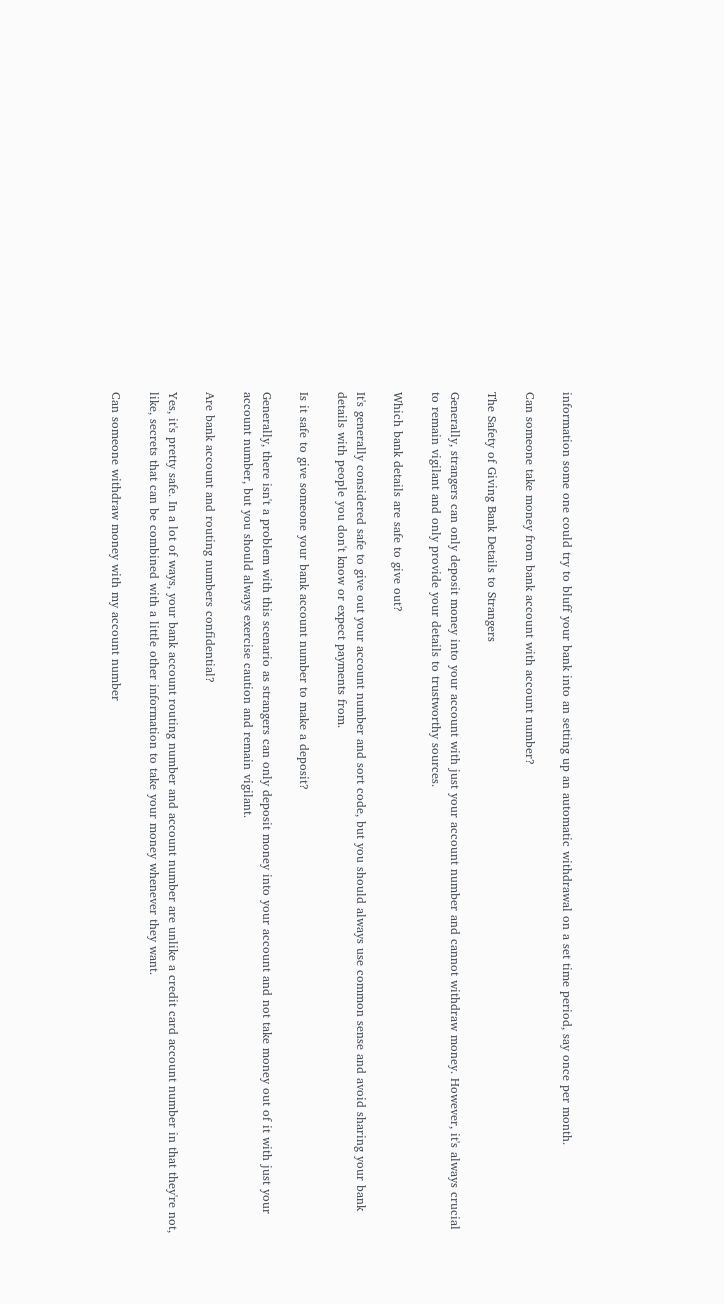information some one could try to bluff your bank into an setting up an automatic withdrawal on a set time period, say once per month.

Can someone take money from bank account with account number?

The Safety of Giving Bank Details to Strangers

Generally, strangers can only deposit money into your account with just your account number and cannot withdraw money. However, it's always crucial to remain vigilant and only provide your details to trustworthy sources.

Which bank details are safe to give out?

It's generally considered safe to give out your account number and sort code, but you should always use common sense and avoid sharing your bank details with people you don't know or expect payments from.

Is it safe to give someone your bank account number to make a deposit?

Generally, there isn't a problem with this scenario as strangers can only deposit money into your account and not take money out of it with just your account number, but you should always exercise caution and remain vigilant.

Are bank account and routing numbers confidential?

Yes, it's pretty safe. In a lot of ways, your bank account routing number and account number are unlike a credit card account number in that they're not, like, secrets that can be combined with a little other information to take your money whenever they want.

Can someone withdraw money with my account number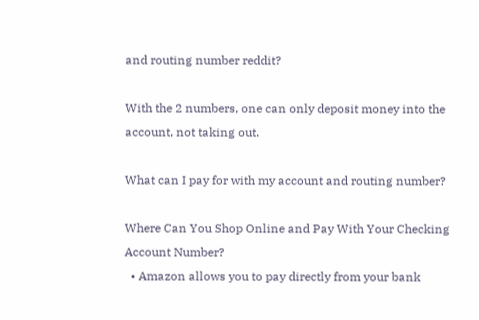and routing number reddit?

With the 2 numbers, one can only deposit money into the account, not taking out.

What can I pay for with my account and routing number?

Where Can You Shop Online and Pay With Your Checking Account Number?
  • Amazon allows you to pay directly from your bank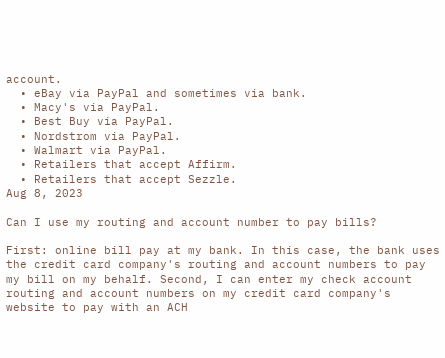account.
  • eBay via PayPal and sometimes via bank.
  • Macy's via PayPal.
  • Best Buy via PayPal.
  • Nordstrom via PayPal.
  • Walmart via PayPal.
  • Retailers that accept Affirm.
  • Retailers that accept Sezzle.
Aug 8, 2023

Can I use my routing and account number to pay bills?

First: online bill pay at my bank. In this case, the bank uses the credit card company's routing and account numbers to pay my bill on my behalf. Second, I can enter my check account routing and account numbers on my credit card company's website to pay with an ACH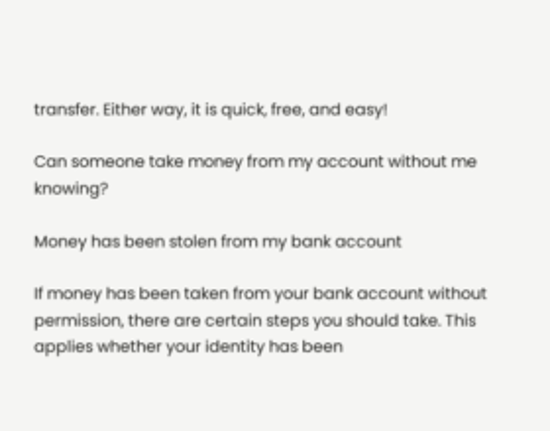transfer. Either way, it is quick, free, and easy!

Can someone take money from my account without me knowing?

Money has been stolen from my bank account

If money has been taken from your bank account without permission, there are certain steps you should take. This applies whether your identity has been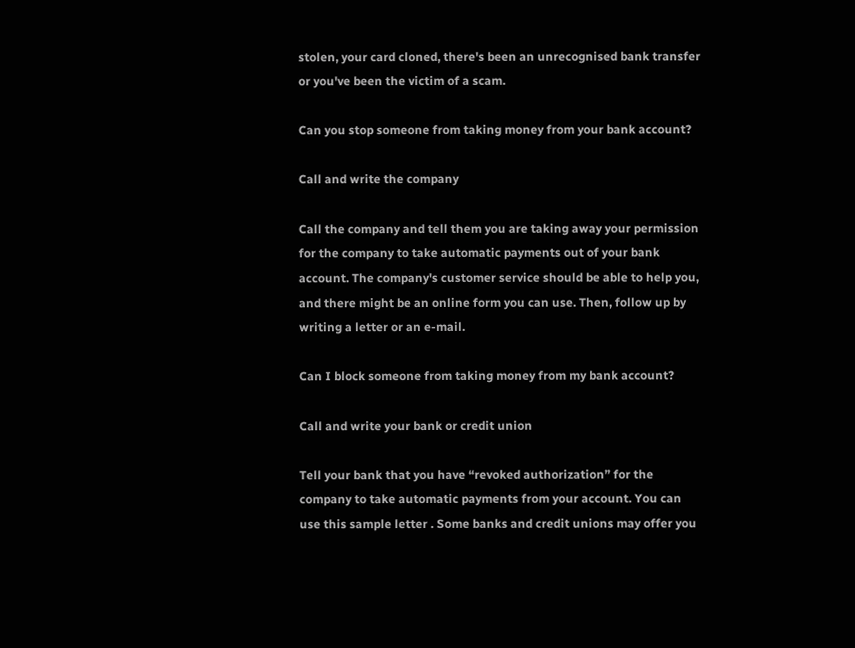stolen, your card cloned, there's been an unrecognised bank transfer or you've been the victim of a scam.

Can you stop someone from taking money from your bank account?

Call and write the company

Call the company and tell them you are taking away your permission for the company to take automatic payments out of your bank account. The company's customer service should be able to help you, and there might be an online form you can use. Then, follow up by writing a letter or an e-mail.

Can I block someone from taking money from my bank account?

Call and write your bank or credit union

Tell your bank that you have “revoked authorization” for the company to take automatic payments from your account. You can use this sample letter . Some banks and credit unions may offer you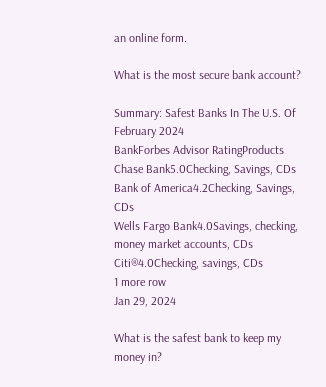an online form.

What is the most secure bank account?

Summary: Safest Banks In The U.S. Of February 2024
BankForbes Advisor RatingProducts
Chase Bank5.0Checking, Savings, CDs
Bank of America4.2Checking, Savings, CDs
Wells Fargo Bank4.0Savings, checking, money market accounts, CDs
Citi®4.0Checking, savings, CDs
1 more row
Jan 29, 2024

What is the safest bank to keep my money in?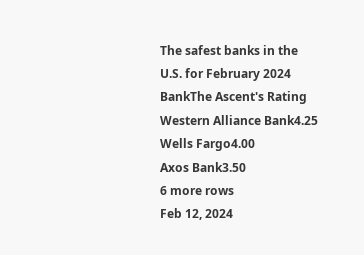The safest banks in the U.S. for February 2024
BankThe Ascent's Rating
Western Alliance Bank4.25
Wells Fargo4.00
Axos Bank3.50
6 more rows
Feb 12, 2024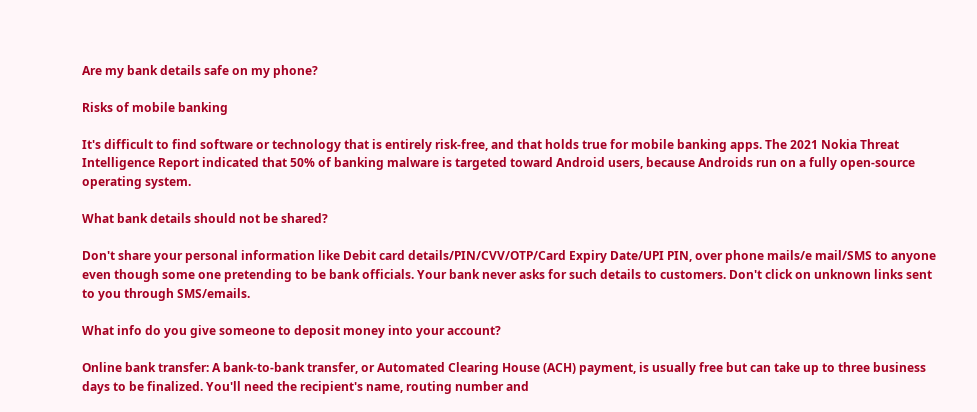Are my bank details safe on my phone?

Risks of mobile banking

It's difficult to find software or technology that is entirely risk-free, and that holds true for mobile banking apps. The 2021 Nokia Threat Intelligence Report indicated that 50% of banking malware is targeted toward Android users, because Androids run on a fully open-source operating system.

What bank details should not be shared?

Don't share your personal information like Debit card details/PIN/CVV/OTP/Card Expiry Date/UPI PIN, over phone mails/e mail/SMS to anyone even though some one pretending to be bank officials. Your bank never asks for such details to customers. Don't click on unknown links sent to you through SMS/emails.

What info do you give someone to deposit money into your account?

Online bank transfer: A bank-to-bank transfer, or Automated Clearing House (ACH) payment, is usually free but can take up to three business days to be finalized. You'll need the recipient's name, routing number and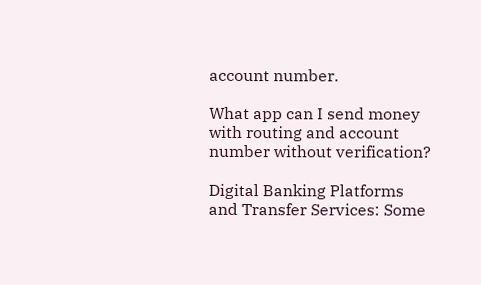account number.

What app can I send money with routing and account number without verification?

Digital Banking Platforms and Transfer Services: Some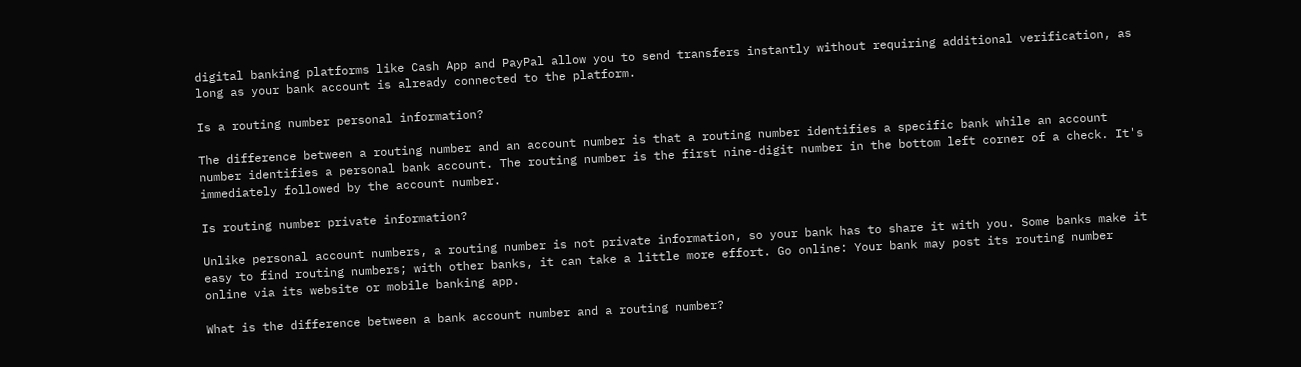digital banking platforms like Cash App and PayPal allow you to send transfers instantly without requiring additional verification, as long as your bank account is already connected to the platform.

Is a routing number personal information?

The difference between a routing number and an account number is that a routing number identifies a specific bank while an account number identifies a personal bank account. The routing number is the first nine-digit number in the bottom left corner of a check. It's immediately followed by the account number.

Is routing number private information?

Unlike personal account numbers, a routing number is not private information, so your bank has to share it with you. Some banks make it easy to find routing numbers; with other banks, it can take a little more effort. Go online: Your bank may post its routing number online via its website or mobile banking app.

What is the difference between a bank account number and a routing number?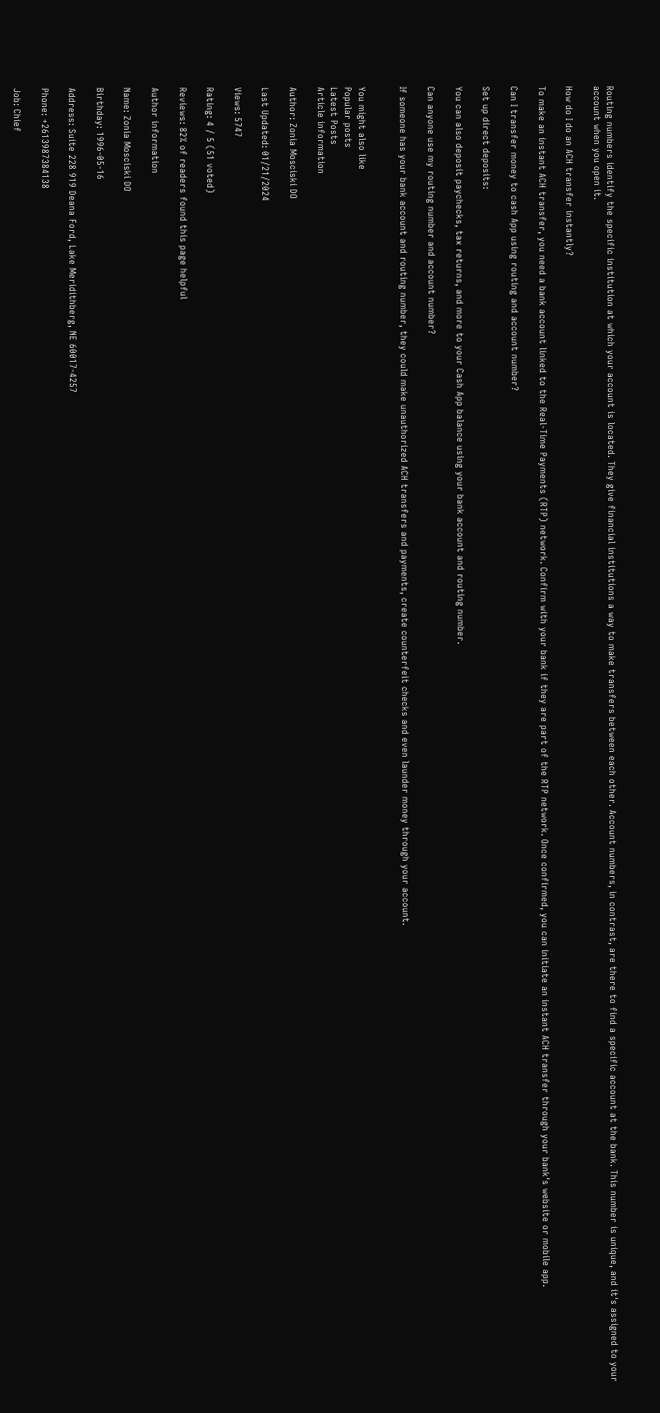Routing numbers identify the specific institution at which your account is located. They give financial institutions a way to make transfers between each other. Account numbers, in contrast, are there to find a specific account at the bank. This number is unique, and it's assigned to your account when you open it.

How do I do an ACH transfer instantly?

To make an instant ACH transfer, you need a bank account linked to the Real-Time Payments (RTP) network. Confirm with your bank if they are part of the RTP network. Once confirmed, you can initiate an instant ACH transfer through your bank's website or mobile app.

Can I transfer money to cash App using routing and account number?

Set up direct deposits:

You can also deposit paychecks, tax returns, and more to your Cash App balance using your bank account and routing number.

Can anyone use my routing number and account number?

If someone has your bank account and routing number, they could make unauthorized ACH transfers and payments, create counterfeit checks and even launder money through your account.


You might also like
Popular posts
Latest Posts
Article information

Author: Zonia Mosciski DO

Last Updated: 01/21/2024

Views: 5747

Rating: 4 / 5 (51 voted)

Reviews: 82% of readers found this page helpful

Author information

Name: Zonia Mosciski DO

Birthday: 1996-05-16

Address: Suite 228 919 Deana Ford, Lake Meridithberg, NE 60017-4257

Phone: +2613987384138

Job: Chief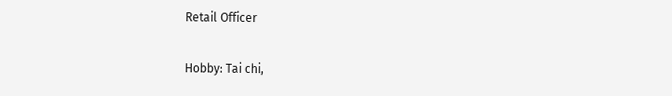Retail Officer

Hobby: Tai chi,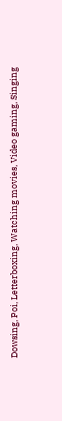Dowsing, Poi, Letterboxing, Watching movies, Video gaming, Singing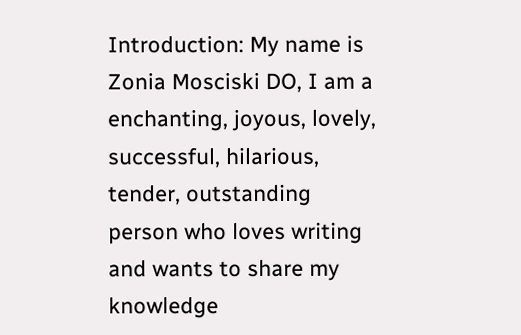Introduction: My name is Zonia Mosciski DO, I am a enchanting, joyous, lovely, successful, hilarious, tender, outstanding person who loves writing and wants to share my knowledge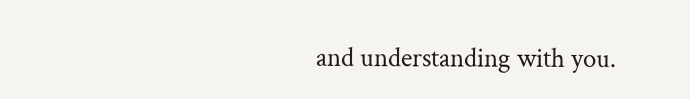and understanding with you.